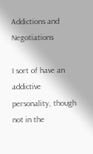Addictions and Negotiations

I sort of have an addictive personality, though not in the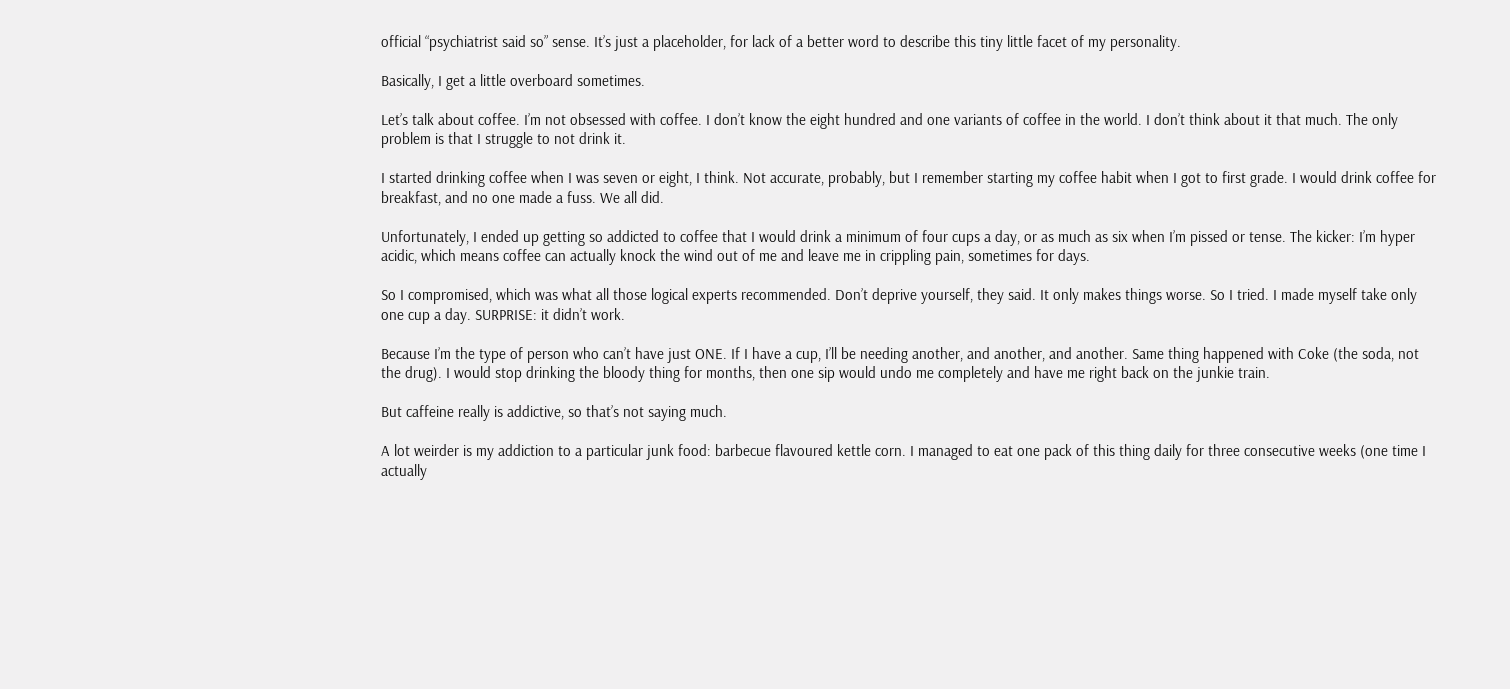official “psychiatrist said so” sense. It’s just a placeholder, for lack of a better word to describe this tiny little facet of my personality.

Basically, I get a little overboard sometimes.

Let’s talk about coffee. I’m not obsessed with coffee. I don’t know the eight hundred and one variants of coffee in the world. I don’t think about it that much. The only problem is that I struggle to not drink it.

I started drinking coffee when I was seven or eight, I think. Not accurate, probably, but I remember starting my coffee habit when I got to first grade. I would drink coffee for breakfast, and no one made a fuss. We all did.

Unfortunately, I ended up getting so addicted to coffee that I would drink a minimum of four cups a day, or as much as six when I’m pissed or tense. The kicker: I’m hyper acidic, which means coffee can actually knock the wind out of me and leave me in crippling pain, sometimes for days.

So I compromised, which was what all those logical experts recommended. Don’t deprive yourself, they said. It only makes things worse. So I tried. I made myself take only one cup a day. SURPRISE: it didn’t work.

Because I’m the type of person who can’t have just ONE. If I have a cup, I’ll be needing another, and another, and another. Same thing happened with Coke (the soda, not the drug). I would stop drinking the bloody thing for months, then one sip would undo me completely and have me right back on the junkie train.

But caffeine really is addictive, so that’s not saying much.

A lot weirder is my addiction to a particular junk food: barbecue flavoured kettle corn. I managed to eat one pack of this thing daily for three consecutive weeks (one time I actually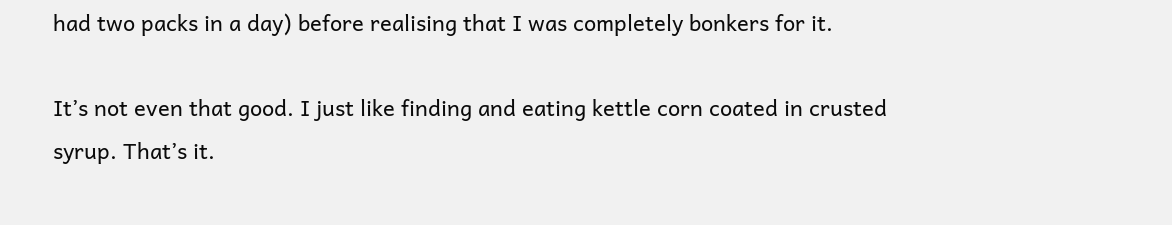had two packs in a day) before realising that I was completely bonkers for it.

It’s not even that good. I just like finding and eating kettle corn coated in crusted syrup. That’s it.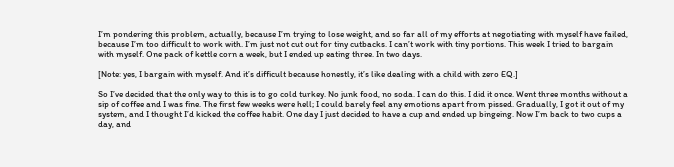I’m pondering this problem, actually, because I’m trying to lose weight, and so far all of my efforts at negotiating with myself have failed, because I’m too difficult to work with. I’m just not cut out for tiny cutbacks. I can’t work with tiny portions. This week I tried to bargain with myself. One pack of kettle corn a week, but I ended up eating three. In two days.

[Note: yes, I bargain with myself. And it’s difficult because honestly, it’s like dealing with a child with zero EQ.]

So I’ve decided that the only way to this is to go cold turkey. No junk food, no soda. I can do this. I did it once. Went three months without a sip of coffee and I was fine. The first few weeks were hell; I could barely feel any emotions apart from pissed. Gradually, I got it out of my system, and I thought I’d kicked the coffee habit. One day I just decided to have a cup and ended up bingeing. Now I’m back to two cups a day, and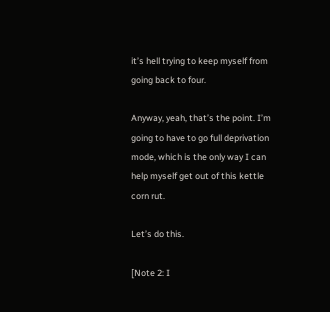it’s hell trying to keep myself from going back to four.

Anyway, yeah, that’s the point. I’m going to have to go full deprivation mode, which is the only way I can help myself get out of this kettle corn rut.

Let’s do this.

[Note 2: I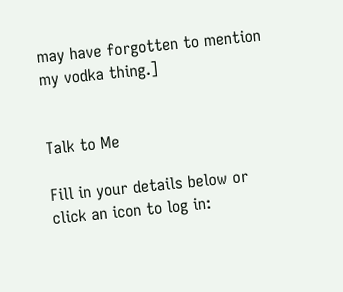may have forgotten to mention my vodka thing.]


Talk to Me

Fill in your details below or click an icon to log in: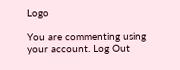Logo

You are commenting using your account. Log Out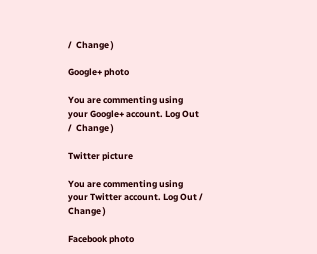/  Change )

Google+ photo

You are commenting using your Google+ account. Log Out /  Change )

Twitter picture

You are commenting using your Twitter account. Log Out /  Change )

Facebook photo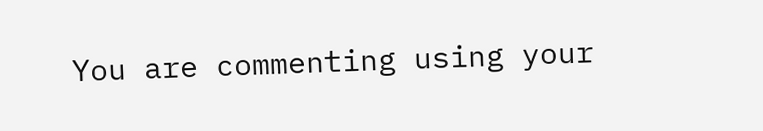You are commenting using your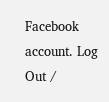Facebook account. Log Out /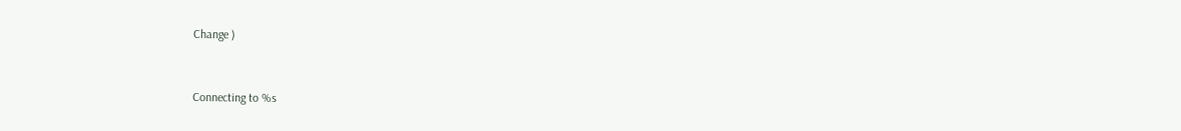Change )


Connecting to %s